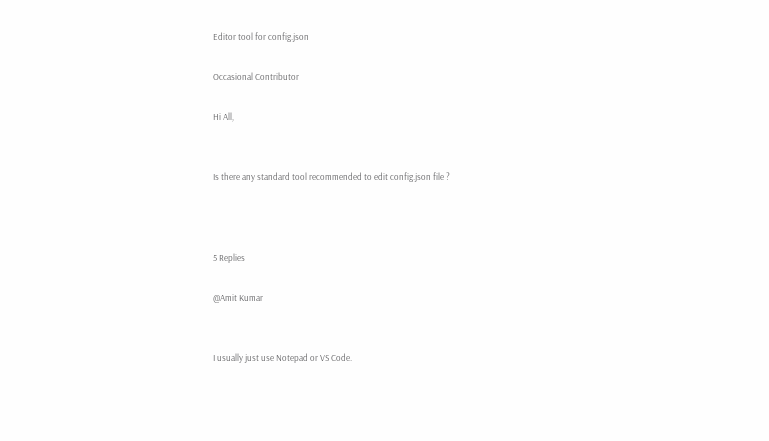Editor tool for config.json

Occasional Contributor

Hi All,


Is there any standard tool recommended to edit config.json file ?



5 Replies

@Amit Kumar


I usually just use Notepad or VS Code.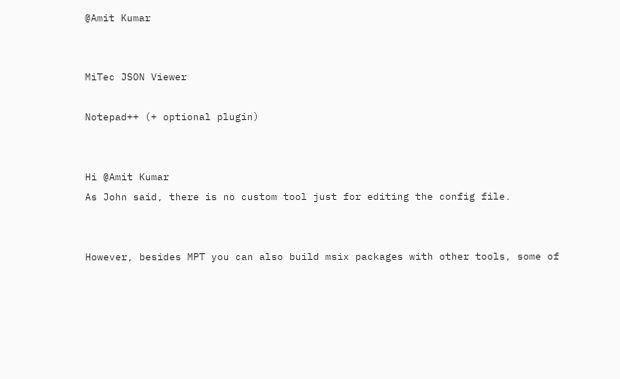@Amit Kumar


MiTec JSON Viewer

Notepad++ (+ optional plugin)


Hi @Amit Kumar
As John said, there is no custom tool just for editing the config file.


However, besides MPT you can also build msix packages with other tools, some of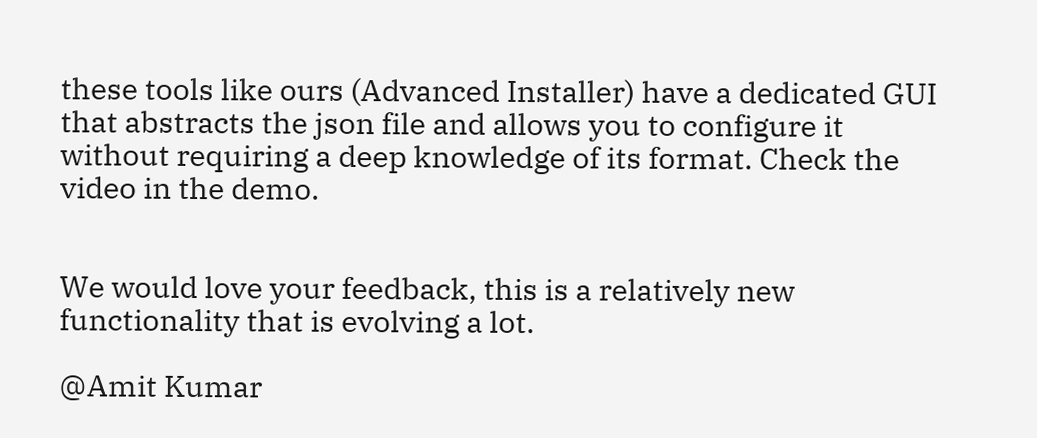these tools like ours (Advanced Installer) have a dedicated GUI that abstracts the json file and allows you to configure it without requiring a deep knowledge of its format. Check the video in the demo.


We would love your feedback, this is a relatively new functionality that is evolving a lot.

@Amit Kumar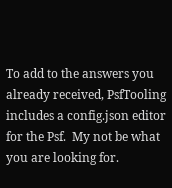To add to the answers you already received, PsfTooling includes a config.json editor for the Psf.  My not be what you are looking for.